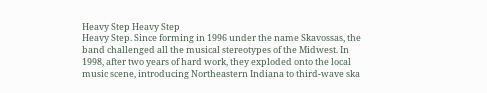Heavy Step Heavy Step
Heavy Step. Since forming in 1996 under the name Skavossas, the band challenged all the musical stereotypes of the Midwest. In 1998, after two years of hard work, they exploded onto the local music scene, introducing Northeastern Indiana to third-wave ska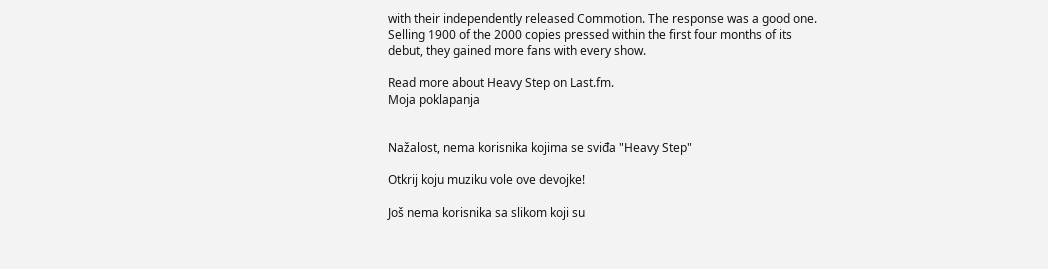with their independently released Commotion. The response was a good one. Selling 1900 of the 2000 copies pressed within the first four months of its debut, they gained more fans with every show.

Read more about Heavy Step on Last.fm.
Moja poklapanja


Nažalost, nema korisnika kojima se sviđa "Heavy Step"

Otkrij koju muziku vole ove devojke!

Još nema korisnika sa slikom koji su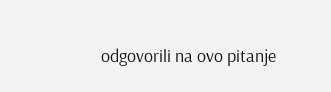odgovorili na ovo pitanje